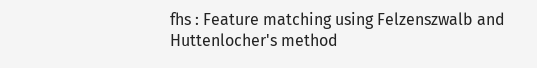fhs : Feature matching using Felzenszwalb and Huttenlocher's method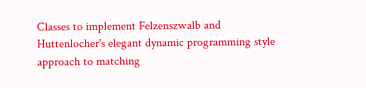Classes to implement Felzenszwalb and Huttenlocher's elegant dynamic programming style approach to matching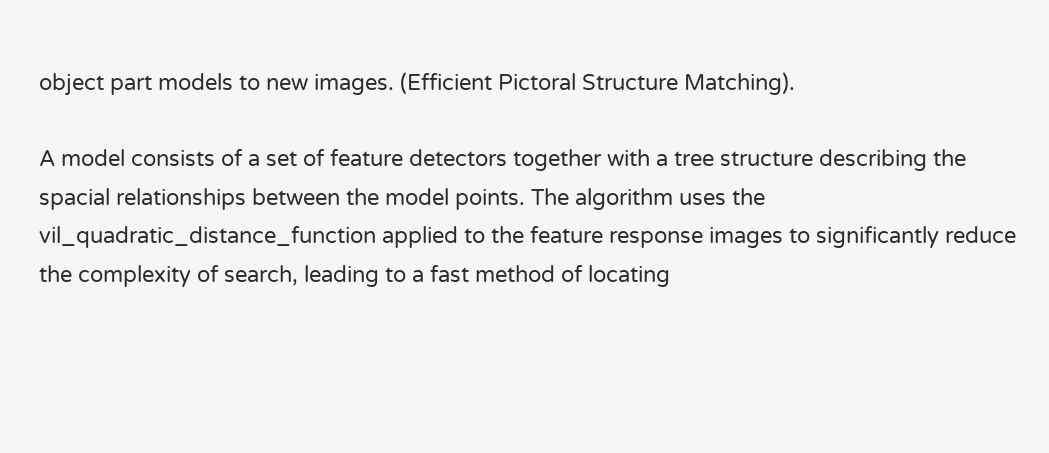object part models to new images. (Efficient Pictoral Structure Matching).

A model consists of a set of feature detectors together with a tree structure describing the spacial relationships between the model points. The algorithm uses the vil_quadratic_distance_function applied to the feature response images to significantly reduce the complexity of search, leading to a fast method of locating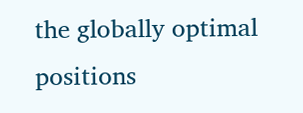the globally optimal positions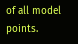of all model points.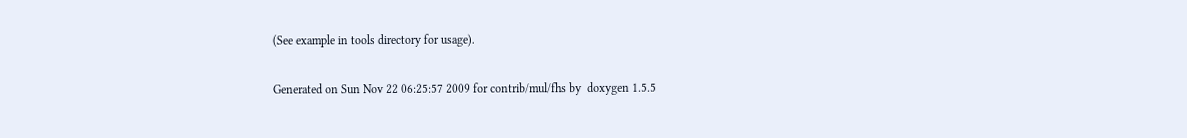(See example in tools directory for usage).

Generated on Sun Nov 22 06:25:57 2009 for contrib/mul/fhs by  doxygen 1.5.5